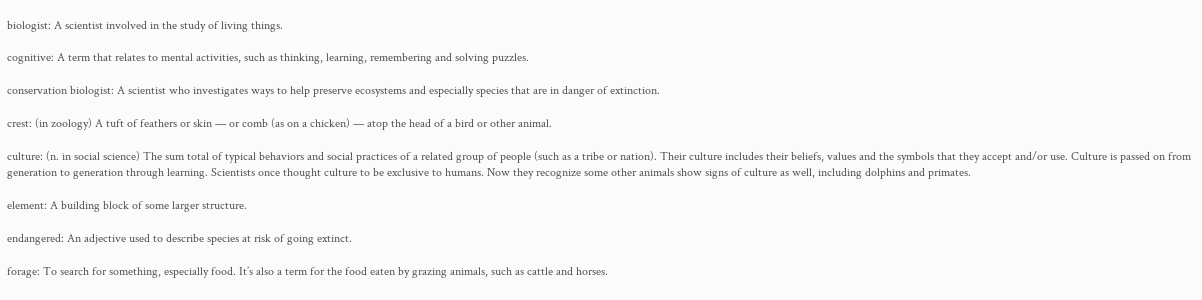biologist: A scientist involved in the study of living things.

cognitive: A term that relates to mental activities, such as thinking, learning, remembering and solving puzzles.

conservation biologist: A scientist who investigates ways to help preserve ecosystems and especially species that are in danger of extinction.

crest: (in zoology) A tuft of feathers or skin — or comb (as on a chicken) — atop the head of a bird or other animal.

culture: (n. in social science) The sum total of typical behaviors and social practices of a related group of people (such as a tribe or nation). Their culture includes their beliefs, values and the symbols that they accept and/or use. Culture is passed on from generation to generation through learning. Scientists once thought culture to be exclusive to humans. Now they recognize some other animals show signs of culture as well, including dolphins and primates.

element: A building block of some larger structure.

endangered: An adjective used to describe species at risk of going extinct.

forage: To search for something, especially food. It’s also a term for the food eaten by grazing animals, such as cattle and horses.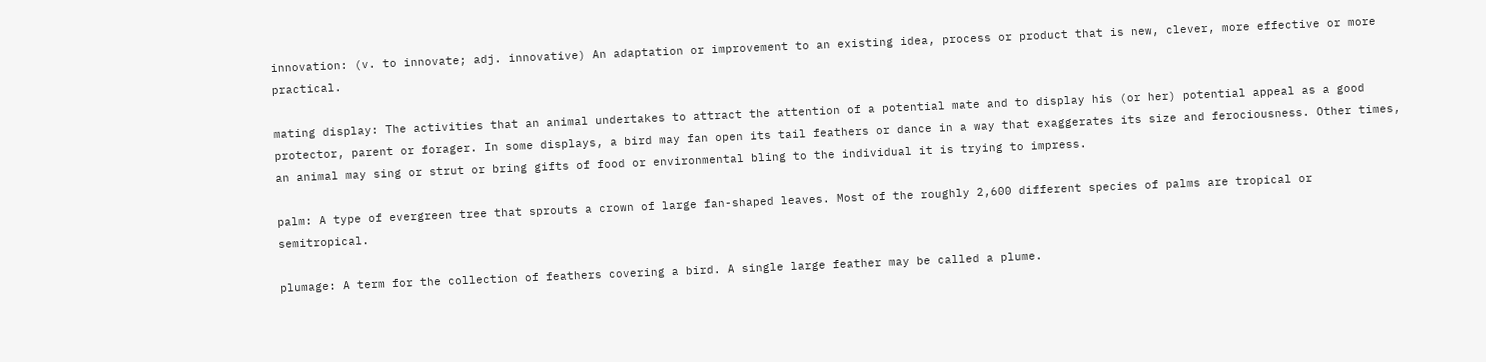innovation: (v. to innovate; adj. innovative) An adaptation or improvement to an existing idea, process or product that is new, clever, more effective or more practical.

mating display: The activities that an animal undertakes to attract the attention of a potential mate and to display his (or her) potential appeal as a good protector, parent or forager. In some displays, a bird may fan open its tail feathers or dance in a way that exaggerates its size and ferociousness. Other times, an animal may sing or strut or bring gifts of food or environmental bling to the individual it is trying to impress.

palm: A type of evergreen tree that sprouts a crown of large fan-shaped leaves. Most of the roughly 2,600 different species of palms are tropical or semitropical.

plumage: A term for the collection of feathers covering a bird. A single large feather may be called a plume.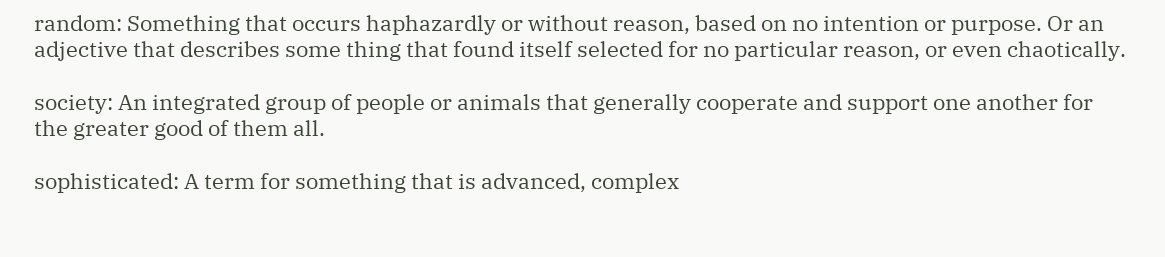random: Something that occurs haphazardly or without reason, based on no intention or purpose. Or an adjective that describes some thing that found itself selected for no particular reason, or even chaotically.

society: An integrated group of people or animals that generally cooperate and support one another for the greater good of them all.

sophisticated: A term for something that is advanced, complex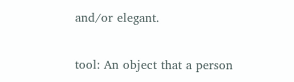and/or elegant.

tool: An object that a person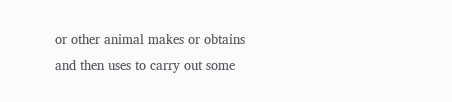or other animal makes or obtains and then uses to carry out some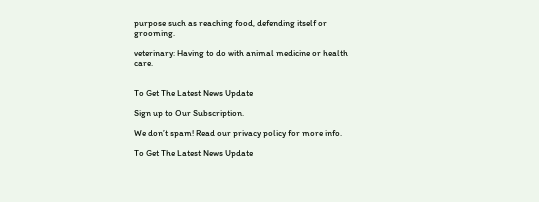purpose such as reaching food, defending itself or grooming.

veterinary: Having to do with animal medicine or health care.


To Get The Latest News Update

Sign up to Our Subscription.

We don’t spam! Read our privacy policy for more info.

To Get The Latest News Update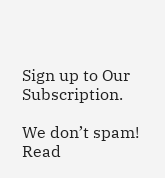Sign up to Our Subscription.

We don’t spam! Read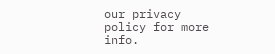our privacy policy for more info.